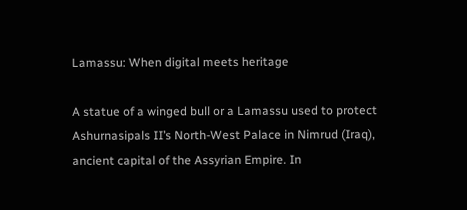Lamassu: When digital meets heritage

A statue of a winged bull or a Lamassu used to protect Ashurnasipals II’s North-West Palace in Nimrud (Iraq), ancient capital of the Assyrian Empire. In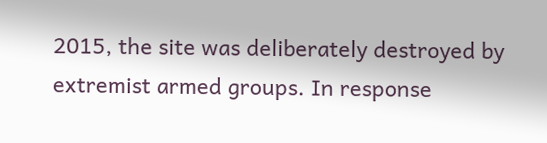2015, the site was deliberately destroyed by extremist armed groups. In response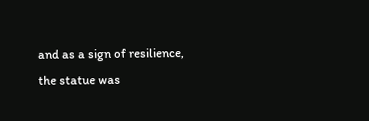and as a sign of resilience, the statue was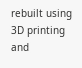rebuilt using 3D printing and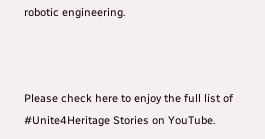robotic engineering.



Please check here to enjoy the full list of #Unite4Heritage Stories on YouTube.